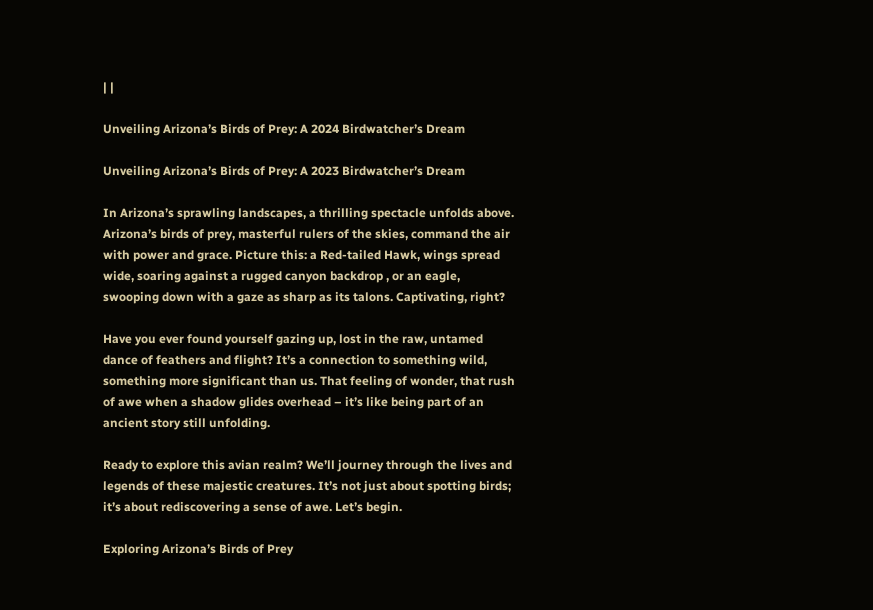| |

Unveiling Arizona’s Birds of Prey: A 2024 Birdwatcher’s Dream

Unveiling Arizona’s Birds of Prey: A 2023 Birdwatcher’s Dream

In Arizona’s sprawling landscapes, a thrilling spectacle unfolds above. Arizona’s birds of prey, masterful rulers of the skies, command the air with power and grace. Picture this: a Red-tailed Hawk, wings spread wide, soaring against a rugged canyon backdrop , or an eagle, swooping down with a gaze as sharp as its talons. Captivating, right?

Have you ever found yourself gazing up, lost in the raw, untamed dance of feathers and flight? It’s a connection to something wild, something more significant than us. That feeling of wonder, that rush of awe when a shadow glides overhead – it’s like being part of an ancient story still unfolding.

Ready to explore this avian realm? We’ll journey through the lives and legends of these majestic creatures. It’s not just about spotting birds; it’s about rediscovering a sense of awe. Let’s begin.

Exploring Arizona’s Birds of Prey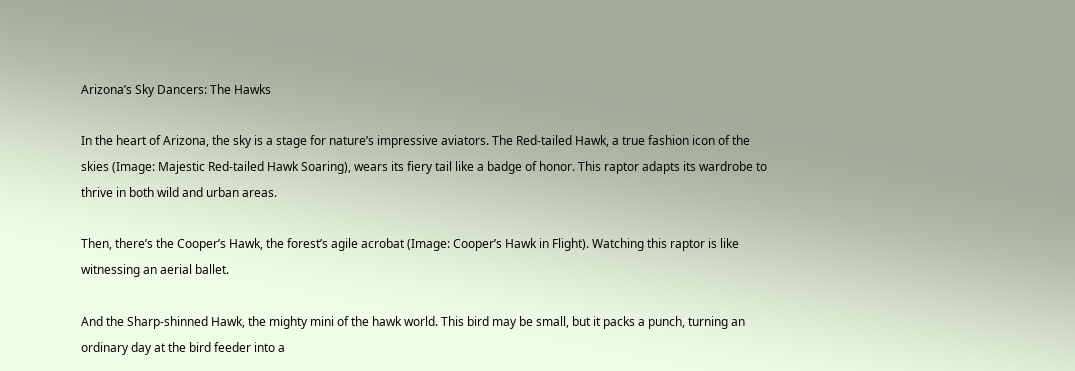Arizona’s Sky Dancers: The Hawks

In the heart of Arizona, the sky is a stage for nature’s impressive aviators. The Red-tailed Hawk, a true fashion icon of the skies (Image: Majestic Red-tailed Hawk Soaring), wears its fiery tail like a badge of honor. This raptor adapts its wardrobe to thrive in both wild and urban areas.

Then, there’s the Cooper’s Hawk, the forest’s agile acrobat (Image: Cooper’s Hawk in Flight). Watching this raptor is like witnessing an aerial ballet.

And the Sharp-shinned Hawk, the mighty mini of the hawk world. This bird may be small, but it packs a punch, turning an ordinary day at the bird feeder into a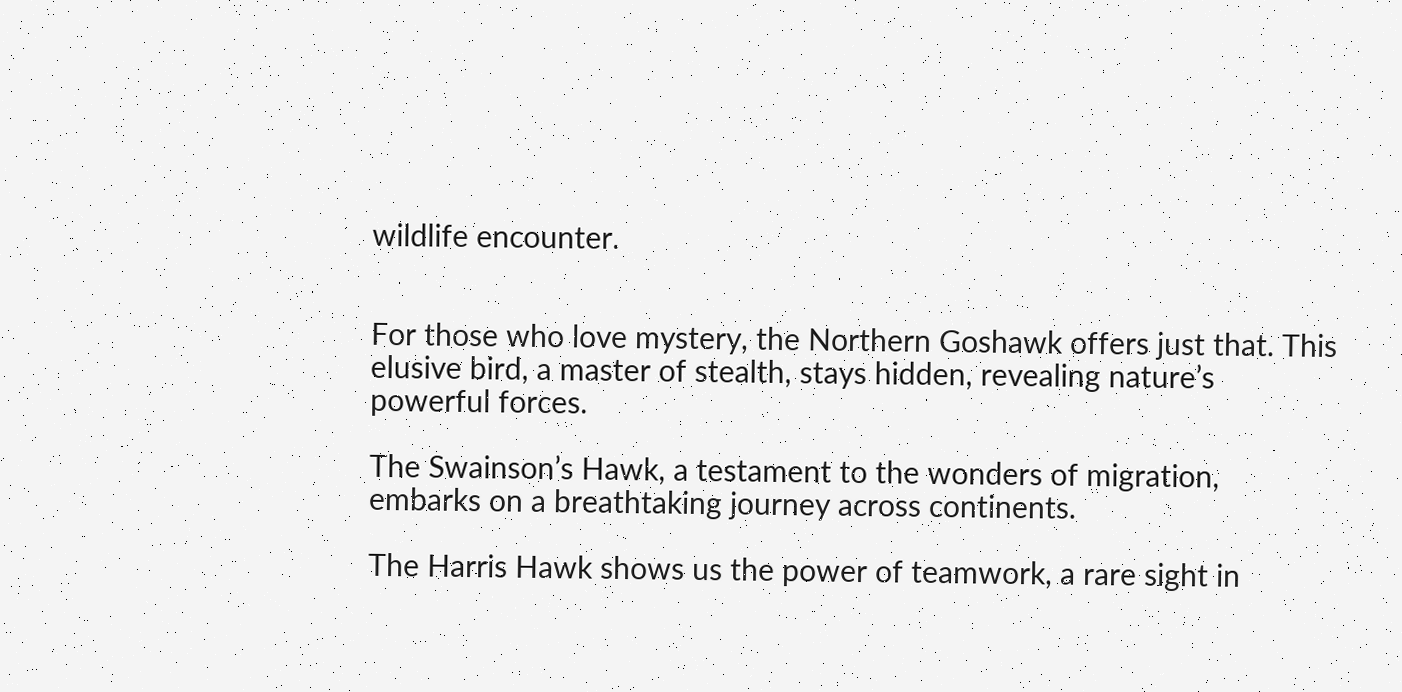wildlife encounter.


For those who love mystery, the Northern Goshawk offers just that. This elusive bird, a master of stealth, stays hidden, revealing nature’s powerful forces.

The Swainson’s Hawk, a testament to the wonders of migration, embarks on a breathtaking journey across continents.

The Harris Hawk shows us the power of teamwork, a rare sight in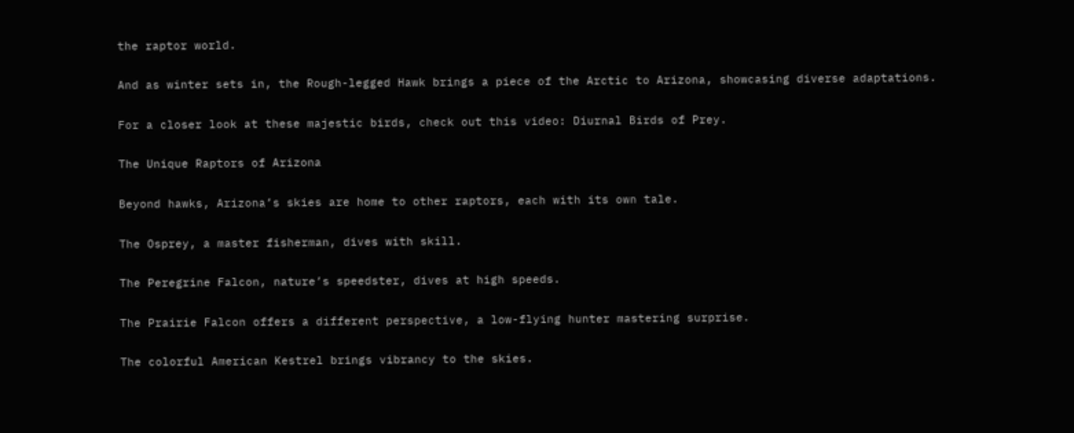the raptor world.

And as winter sets in, the Rough-legged Hawk brings a piece of the Arctic to Arizona, showcasing diverse adaptations.

For a closer look at these majestic birds, check out this video: Diurnal Birds of Prey.

The Unique Raptors of Arizona

Beyond hawks, Arizona’s skies are home to other raptors, each with its own tale.

The Osprey, a master fisherman, dives with skill.

The Peregrine Falcon, nature’s speedster, dives at high speeds.

The Prairie Falcon offers a different perspective, a low-flying hunter mastering surprise.

The colorful American Kestrel brings vibrancy to the skies.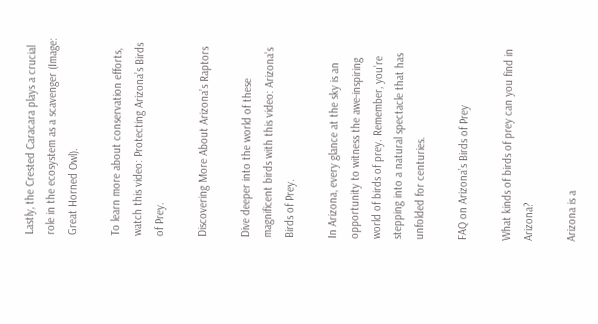Lastly, the Crested Caracara plays a crucial role in the ecosystem as a scavenger (Image: Great Horned Owl).

To learn more about conservation efforts, watch this video: Protecting Arizona’s Birds of Prey.

Discovering More About Arizona’s Raptors

Dive deeper into the world of these magnificent birds with this video: Arizona’s Birds of Prey.

In Arizona, every glance at the sky is an opportunity to witness the awe-inspiring world of birds of prey. Remember, you’re stepping into a natural spectacle that has unfolded for centuries.

FAQ on Arizona’s Birds of Prey

What kinds of birds of prey can you find in Arizona?

Arizona is a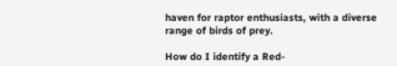haven for raptor enthusiasts, with a diverse range of birds of prey.

How do I identify a Red-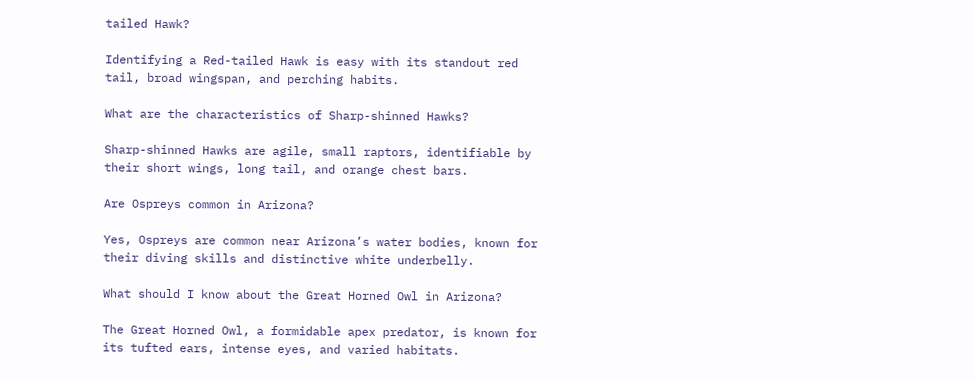tailed Hawk?

Identifying a Red-tailed Hawk is easy with its standout red tail, broad wingspan, and perching habits.

What are the characteristics of Sharp-shinned Hawks?

Sharp-shinned Hawks are agile, small raptors, identifiable by their short wings, long tail, and orange chest bars.

Are Ospreys common in Arizona?

Yes, Ospreys are common near Arizona’s water bodies, known for their diving skills and distinctive white underbelly.

What should I know about the Great Horned Owl in Arizona?

The Great Horned Owl, a formidable apex predator, is known for its tufted ears, intense eyes, and varied habitats.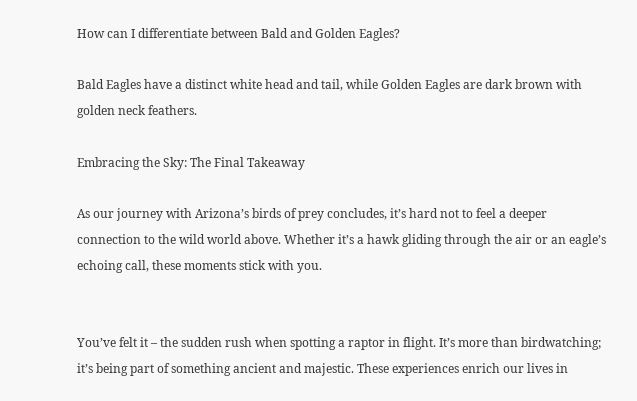How can I differentiate between Bald and Golden Eagles?

Bald Eagles have a distinct white head and tail, while Golden Eagles are dark brown with golden neck feathers.

Embracing the Sky: The Final Takeaway

As our journey with Arizona’s birds of prey concludes, it’s hard not to feel a deeper connection to the wild world above. Whether it’s a hawk gliding through the air or an eagle’s echoing call, these moments stick with you.


You’ve felt it – the sudden rush when spotting a raptor in flight. It’s more than birdwatching; it’s being part of something ancient and majestic. These experiences enrich our lives in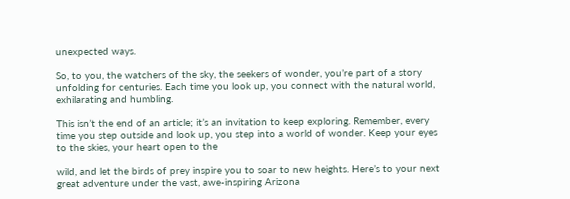unexpected ways.

So, to you, the watchers of the sky, the seekers of wonder, you’re part of a story unfolding for centuries. Each time you look up, you connect with the natural world, exhilarating and humbling.

This isn’t the end of an article; it’s an invitation to keep exploring. Remember, every time you step outside and look up, you step into a world of wonder. Keep your eyes to the skies, your heart open to the

wild, and let the birds of prey inspire you to soar to new heights. Here’s to your next great adventure under the vast, awe-inspiring Arizona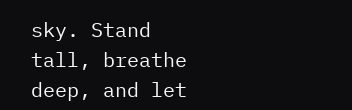sky. Stand tall, breathe deep, and let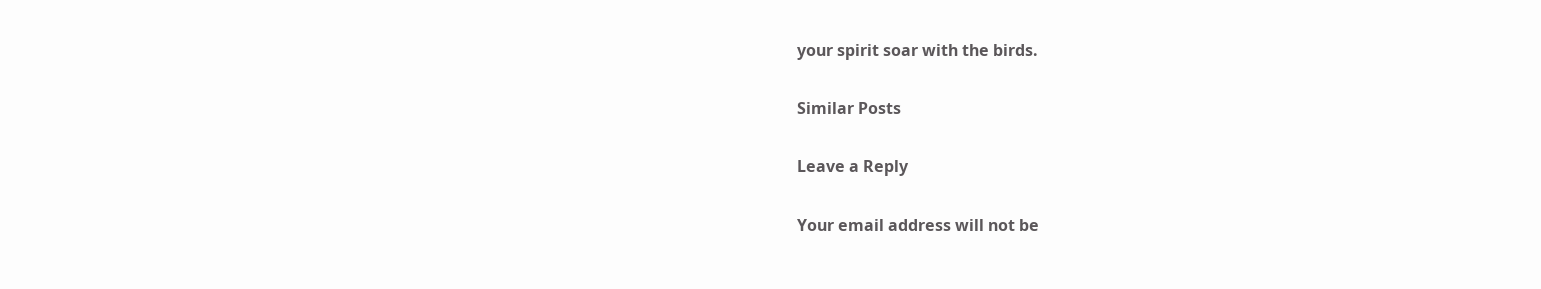your spirit soar with the birds.

Similar Posts

Leave a Reply

Your email address will not be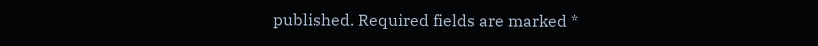published. Required fields are marked *